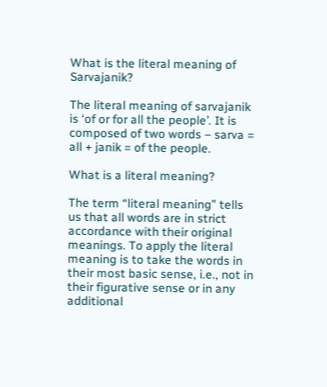What is the literal meaning of Sarvajanik?

The literal meaning of sarvajanik is ‘of or for all the people’. It is composed of two words – sarva = all + janik = of the people.

What is a literal meaning?

The term “literal meaning” tells us that all words are in strict accordance with their original meanings. To apply the literal meaning is to take the words in their most basic sense, i.e., not in their figurative sense or in any additional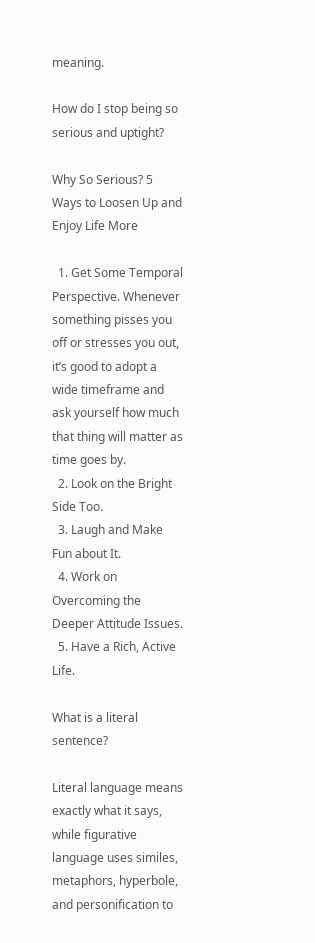meaning.

How do I stop being so serious and uptight?

Why So Serious? 5 Ways to Loosen Up and Enjoy Life More

  1. Get Some Temporal Perspective. Whenever something pisses you off or stresses you out, it’s good to adopt a wide timeframe and ask yourself how much that thing will matter as time goes by.
  2. Look on the Bright Side Too.
  3. Laugh and Make Fun about It.
  4. Work on Overcoming the Deeper Attitude Issues.
  5. Have a Rich, Active Life.

What is a literal sentence?

Literal language means exactly what it says, while figurative language uses similes, metaphors, hyperbole, and personification to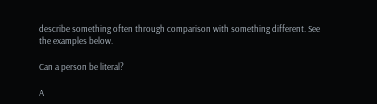describe something often through comparison with something different. See the examples below.

Can a person be literal?

A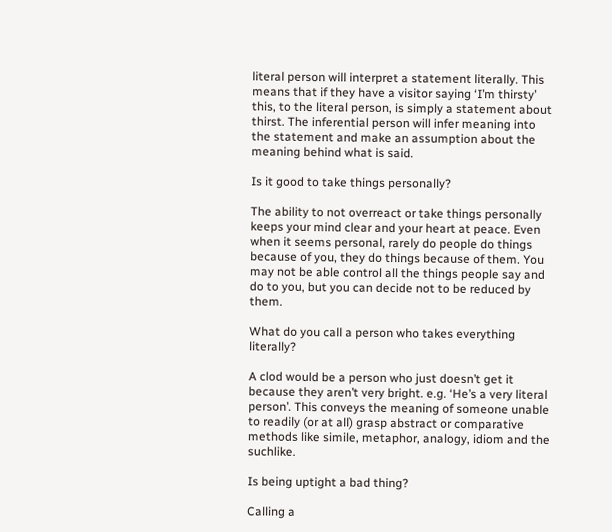literal person will interpret a statement literally. This means that if they have a visitor saying ‘I’m thirsty’ this, to the literal person, is simply a statement about thirst. The inferential person will infer meaning into the statement and make an assumption about the meaning behind what is said.

Is it good to take things personally?

The ability to not overreact or take things personally keeps your mind clear and your heart at peace. Even when it seems personal, rarely do people do things because of you, they do things because of them. You may not be able control all the things people say and do to you, but you can decide not to be reduced by them.

What do you call a person who takes everything literally?

A clod would be a person who just doesn’t get it because they aren’t very bright. e.g. ‘He’s a very literal person’. This conveys the meaning of someone unable to readily (or at all) grasp abstract or comparative methods like simile, metaphor, analogy, idiom and the suchlike.

Is being uptight a bad thing?

Calling a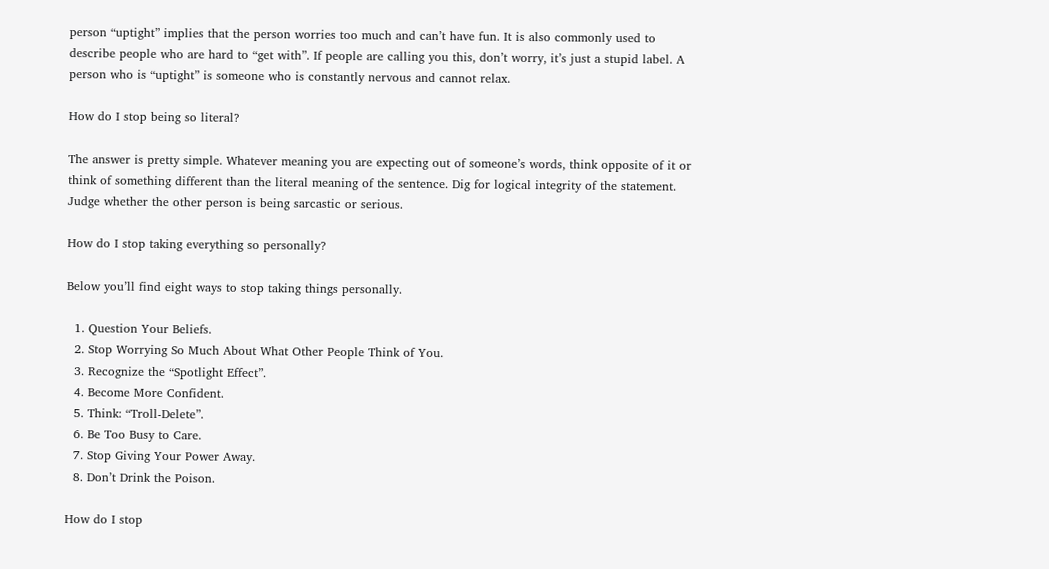person “uptight” implies that the person worries too much and can’t have fun. It is also commonly used to describe people who are hard to “get with”. If people are calling you this, don’t worry, it’s just a stupid label. A person who is “uptight” is someone who is constantly nervous and cannot relax.

How do I stop being so literal?

The answer is pretty simple. Whatever meaning you are expecting out of someone’s words, think opposite of it or think of something different than the literal meaning of the sentence. Dig for logical integrity of the statement. Judge whether the other person is being sarcastic or serious.

How do I stop taking everything so personally?

Below you’ll find eight ways to stop taking things personally.

  1. Question Your Beliefs.
  2. Stop Worrying So Much About What Other People Think of You.
  3. Recognize the “Spotlight Effect”.
  4. Become More Confident.
  5. Think: “Troll-Delete”.
  6. Be Too Busy to Care.
  7. Stop Giving Your Power Away.
  8. Don’t Drink the Poison.

How do I stop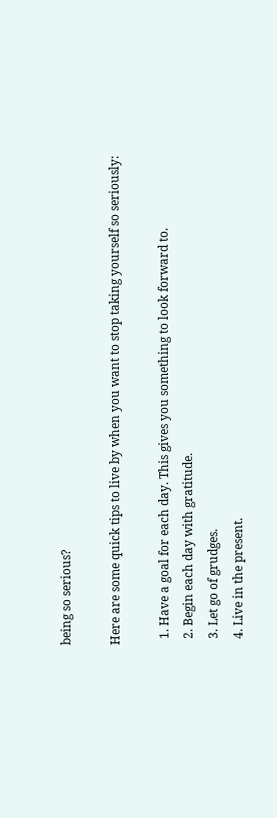being so serious?

Here are some quick tips to live by when you want to stop taking yourself so seriously:

  1. Have a goal for each day. This gives you something to look forward to.
  2. Begin each day with gratitude.
  3. Let go of grudges.
  4. Live in the present.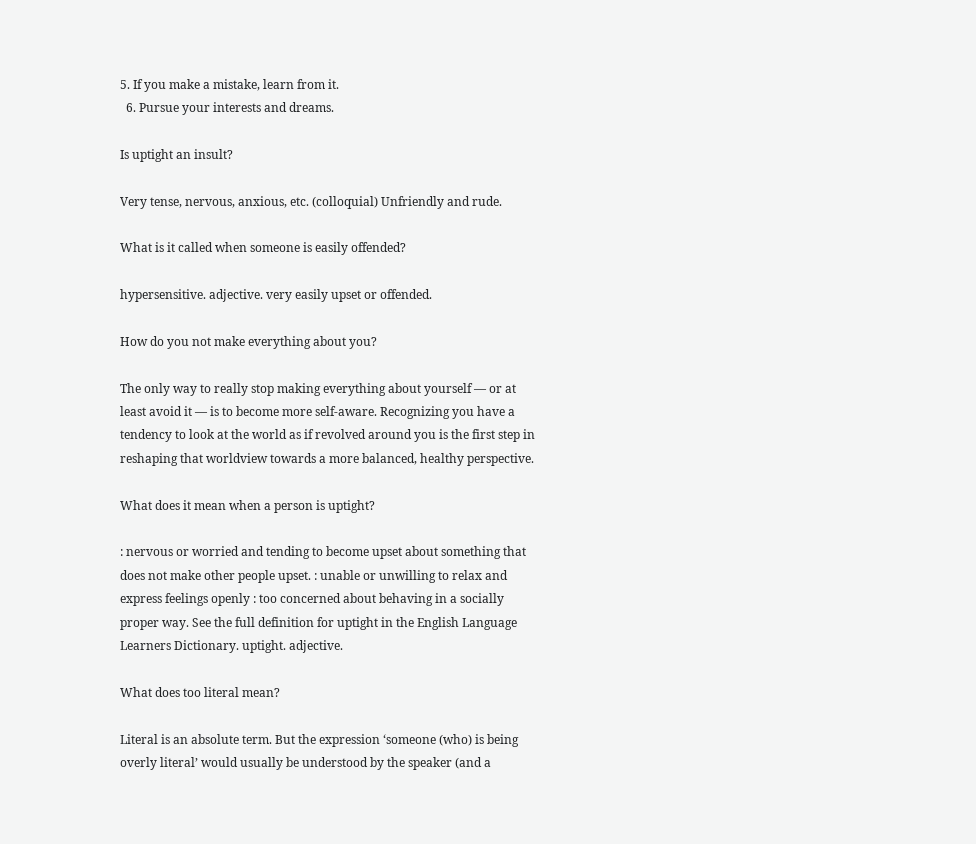5. If you make a mistake, learn from it.
  6. Pursue your interests and dreams.

Is uptight an insult?

Very tense, nervous, anxious, etc. (colloquial) Unfriendly and rude.

What is it called when someone is easily offended?

hypersensitive. adjective. very easily upset or offended.

How do you not make everything about you?

The only way to really stop making everything about yourself — or at least avoid it — is to become more self-aware. Recognizing you have a tendency to look at the world as if revolved around you is the first step in reshaping that worldview towards a more balanced, healthy perspective.

What does it mean when a person is uptight?

: nervous or worried and tending to become upset about something that does not make other people upset. : unable or unwilling to relax and express feelings openly : too concerned about behaving in a socially proper way. See the full definition for uptight in the English Language Learners Dictionary. uptight. adjective.

What does too literal mean?

Literal is an absolute term. But the expression ‘someone (who) is being overly literal’ would usually be understood by the speaker (and a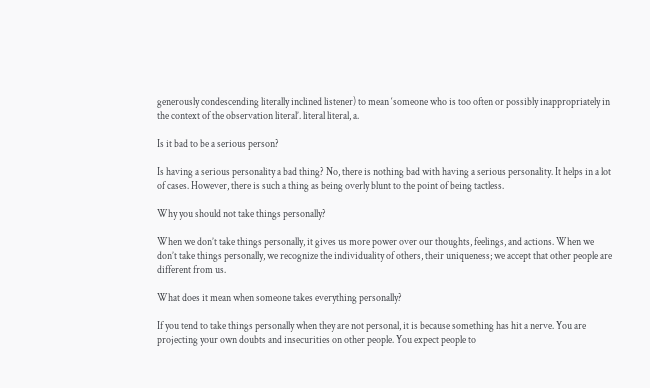generously condescending literally inclined listener) to mean ‘someone who is too often or possibly inappropriately in the context of the observation literal’. literal literal, a.

Is it bad to be a serious person?

Is having a serious personality a bad thing? No, there is nothing bad with having a serious personality. It helps in a lot of cases. However, there is such a thing as being overly blunt to the point of being tactless.

Why you should not take things personally?

When we don’t take things personally, it gives us more power over our thoughts, feelings, and actions. When we don’t take things personally, we recognize the individuality of others, their uniqueness; we accept that other people are different from us.

What does it mean when someone takes everything personally?

If you tend to take things personally when they are not personal, it is because something has hit a nerve. You are projecting your own doubts and insecurities on other people. You expect people to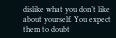dislike what you don’t like about yourself. You expect them to doubt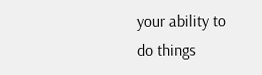your ability to do things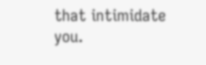that intimidate you.